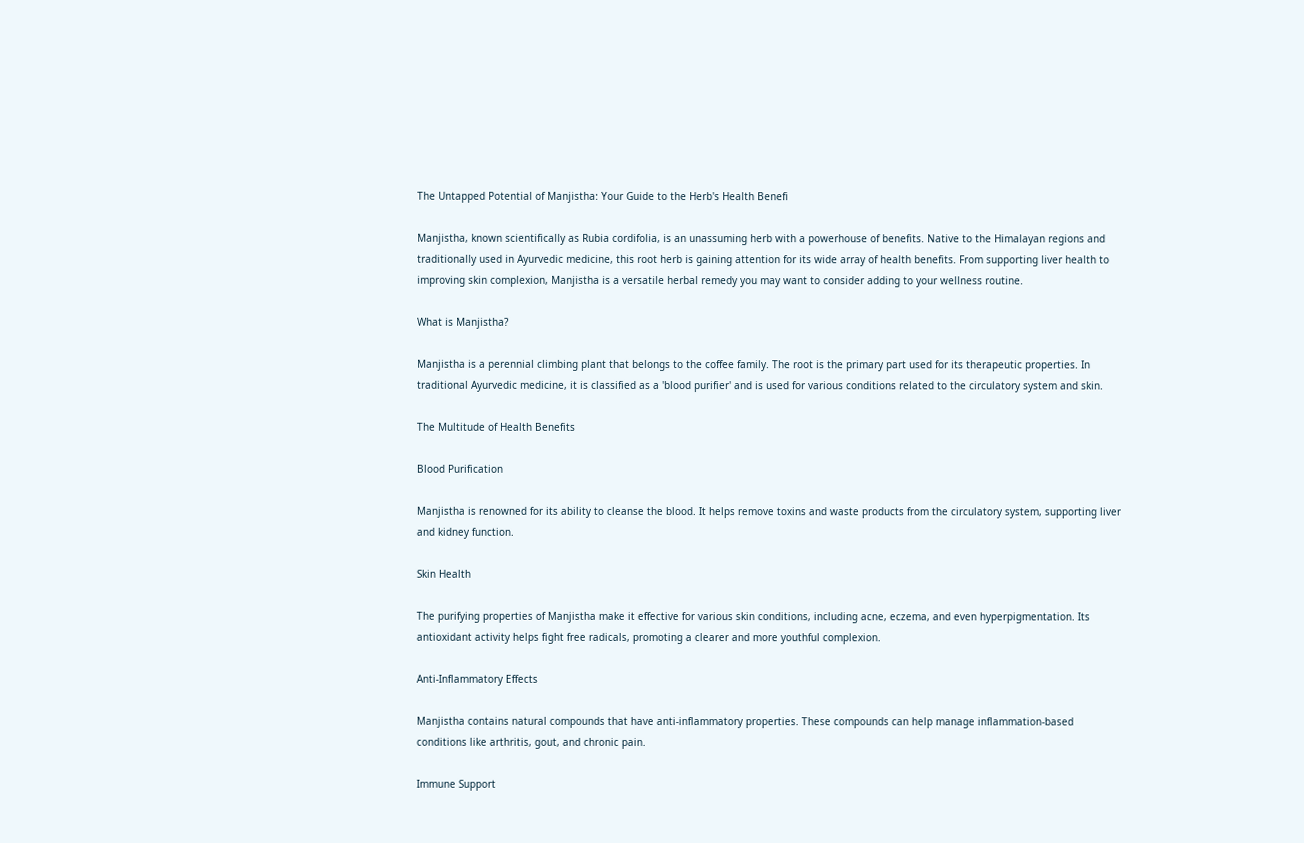The Untapped Potential of Manjistha: Your Guide to the Herb's Health Benefi

Manjistha, known scientifically as Rubia cordifolia, is an unassuming herb with a powerhouse of benefits. Native to the Himalayan regions and traditionally used in Ayurvedic medicine, this root herb is gaining attention for its wide array of health benefits. From supporting liver health to improving skin complexion, Manjistha is a versatile herbal remedy you may want to consider adding to your wellness routine.

What is Manjistha?

Manjistha is a perennial climbing plant that belongs to the coffee family. The root is the primary part used for its therapeutic properties. In traditional Ayurvedic medicine, it is classified as a 'blood purifier' and is used for various conditions related to the circulatory system and skin.

The Multitude of Health Benefits

Blood Purification

Manjistha is renowned for its ability to cleanse the blood. It helps remove toxins and waste products from the circulatory system, supporting liver and kidney function.

Skin Health

The purifying properties of Manjistha make it effective for various skin conditions, including acne, eczema, and even hyperpigmentation. Its antioxidant activity helps fight free radicals, promoting a clearer and more youthful complexion.

Anti-Inflammatory Effects

Manjistha contains natural compounds that have anti-inflammatory properties. These compounds can help manage inflammation-based conditions like arthritis, gout, and chronic pain.

Immune Support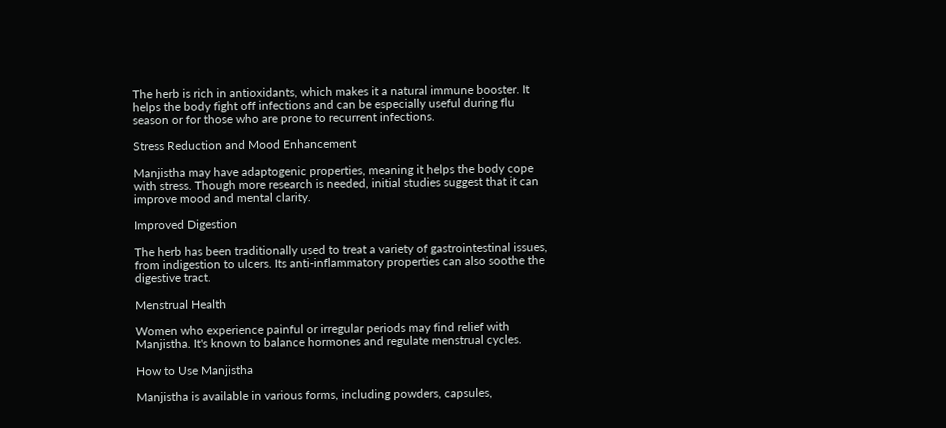The herb is rich in antioxidants, which makes it a natural immune booster. It helps the body fight off infections and can be especially useful during flu season or for those who are prone to recurrent infections.

Stress Reduction and Mood Enhancement

Manjistha may have adaptogenic properties, meaning it helps the body cope with stress. Though more research is needed, initial studies suggest that it can improve mood and mental clarity.

Improved Digestion

The herb has been traditionally used to treat a variety of gastrointestinal issues, from indigestion to ulcers. Its anti-inflammatory properties can also soothe the digestive tract.

Menstrual Health

Women who experience painful or irregular periods may find relief with Manjistha. It's known to balance hormones and regulate menstrual cycles.

How to Use Manjistha

Manjistha is available in various forms, including powders, capsules,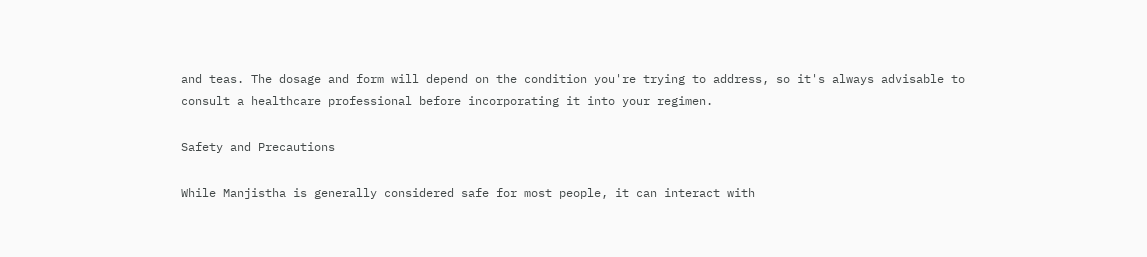and teas. The dosage and form will depend on the condition you're trying to address, so it's always advisable to consult a healthcare professional before incorporating it into your regimen.

Safety and Precautions

While Manjistha is generally considered safe for most people, it can interact with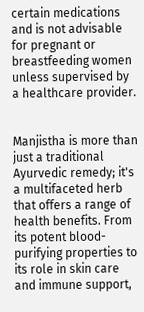certain medications and is not advisable for pregnant or breastfeeding women unless supervised by a healthcare provider.


Manjistha is more than just a traditional Ayurvedic remedy; it's a multifaceted herb that offers a range of health benefits. From its potent blood-purifying properties to its role in skin care and immune support,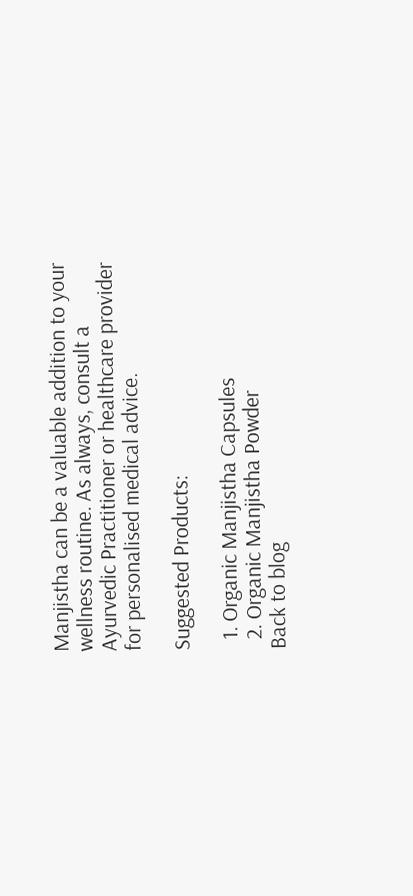Manjistha can be a valuable addition to your wellness routine. As always, consult a Ayurvedic Practitioner or healthcare provider for personalised medical advice.

Suggested Products:

  1. Organic Manjistha Capsules
  2. Organic Manjistha Powder
Back to blog